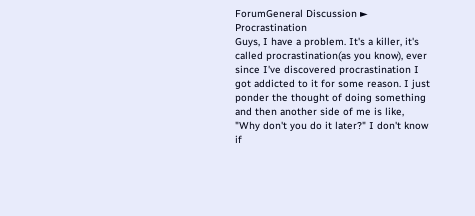ForumGeneral Discussion ► Procrastination
Guys, I have a problem. It's a killer, it's called procrastination(as you know), ever since I've discovered procrastination I got addicted to it for some reason. I just ponder the thought of doing something and then another side of me is like, "Why don't you do it later?" I don't know if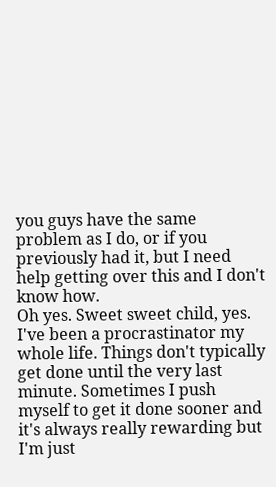you guys have the same problem as I do, or if you previously had it, but I need help getting over this and I don't know how.
Oh yes. Sweet sweet child, yes. I've been a procrastinator my whole life. Things don't typically get done until the very last minute. Sometimes I push myself to get it done sooner and it's always really rewarding but I'm just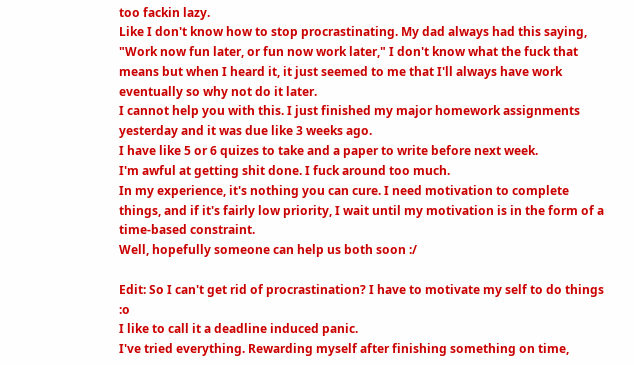too fackin lazy.
Like I don't know how to stop procrastinating. My dad always had this saying, "Work now fun later, or fun now work later," I don't know what the fuck that means but when I heard it, it just seemed to me that I'll always have work eventually so why not do it later.
I cannot help you with this. I just finished my major homework assignments yesterday and it was due like 3 weeks ago.
I have like 5 or 6 quizes to take and a paper to write before next week.
I'm awful at getting shit done. I fuck around too much.
In my experience, it's nothing you can cure. I need motivation to complete things, and if it's fairly low priority, I wait until my motivation is in the form of a time-based constraint.
Well, hopefully someone can help us both soon :/

Edit: So I can't get rid of procrastination? I have to motivate my self to do things :o
I like to call it a deadline induced panic.
I've tried everything. Rewarding myself after finishing something on time,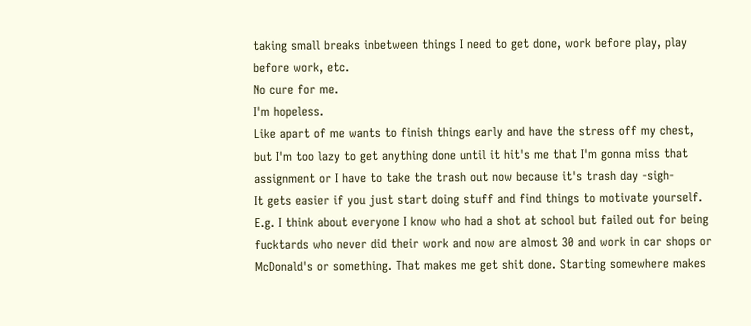taking small breaks inbetween things I need to get done, work before play, play before work, etc.
No cure for me.
I'm hopeless.
Like apart of me wants to finish things early and have the stress off my chest, but I'm too lazy to get anything done until it hit's me that I'm gonna miss that assignment or I have to take the trash out now because it's trash day -sigh-
It gets easier if you just start doing stuff and find things to motivate yourself. E.g. I think about everyone I know who had a shot at school but failed out for being fucktards who never did their work and now are almost 30 and work in car shops or McDonald's or something. That makes me get shit done. Starting somewhere makes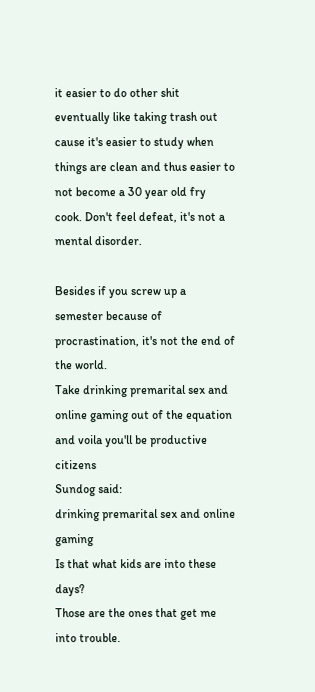it easier to do other shit eventually like taking trash out cause it's easier to study when things are clean and thus easier to not become a 30 year old fry cook. Don't feel defeat, it's not a mental disorder.

Besides if you screw up a semester because of procrastination, it's not the end of the world.
Take drinking premarital sex and online gaming out of the equation and voila you'll be productive citizens
Sundog said:
drinking premarital sex and online gaming
Is that what kids are into these days?
Those are the ones that get me into trouble.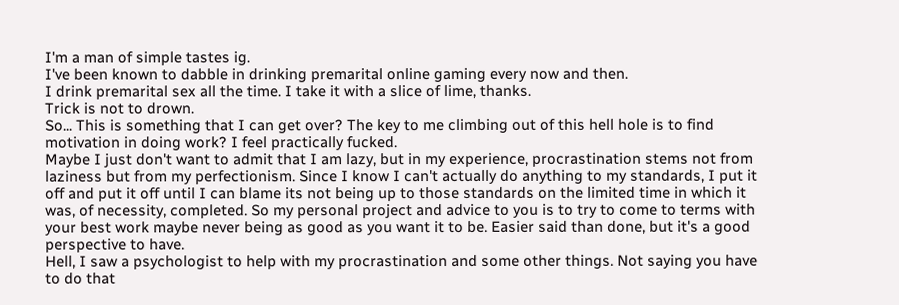I'm a man of simple tastes ig.
I've been known to dabble in drinking premarital online gaming every now and then.
I drink premarital sex all the time. I take it with a slice of lime, thanks.
Trick is not to drown.
So... This is something that I can get over? The key to me climbing out of this hell hole is to find motivation in doing work? I feel practically fucked.
Maybe I just don't want to admit that I am lazy, but in my experience, procrastination stems not from laziness but from my perfectionism. Since I know I can't actually do anything to my standards, I put it off and put it off until I can blame its not being up to those standards on the limited time in which it was, of necessity, completed. So my personal project and advice to you is to try to come to terms with your best work maybe never being as good as you want it to be. Easier said than done, but it's a good perspective to have.
Hell, I saw a psychologist to help with my procrastination and some other things. Not saying you have to do that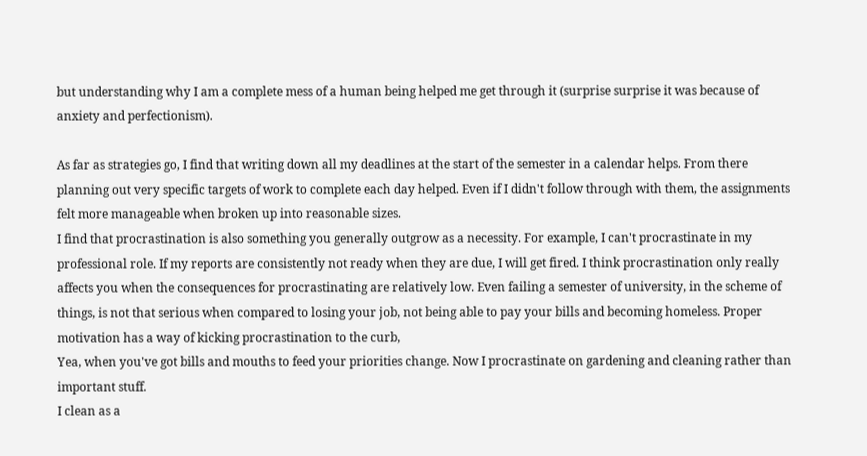but understanding why I am a complete mess of a human being helped me get through it (surprise surprise it was because of anxiety and perfectionism).

As far as strategies go, I find that writing down all my deadlines at the start of the semester in a calendar helps. From there planning out very specific targets of work to complete each day helped. Even if I didn't follow through with them, the assignments felt more manageable when broken up into reasonable sizes.
I find that procrastination is also something you generally outgrow as a necessity. For example, I can't procrastinate in my professional role. If my reports are consistently not ready when they are due, I will get fired. I think procrastination only really affects you when the consequences for procrastinating are relatively low. Even failing a semester of university, in the scheme of things, is not that serious when compared to losing your job, not being able to pay your bills and becoming homeless. Proper motivation has a way of kicking procrastination to the curb,
Yea, when you've got bills and mouths to feed your priorities change. Now I procrastinate on gardening and cleaning rather than important stuff.
I clean as a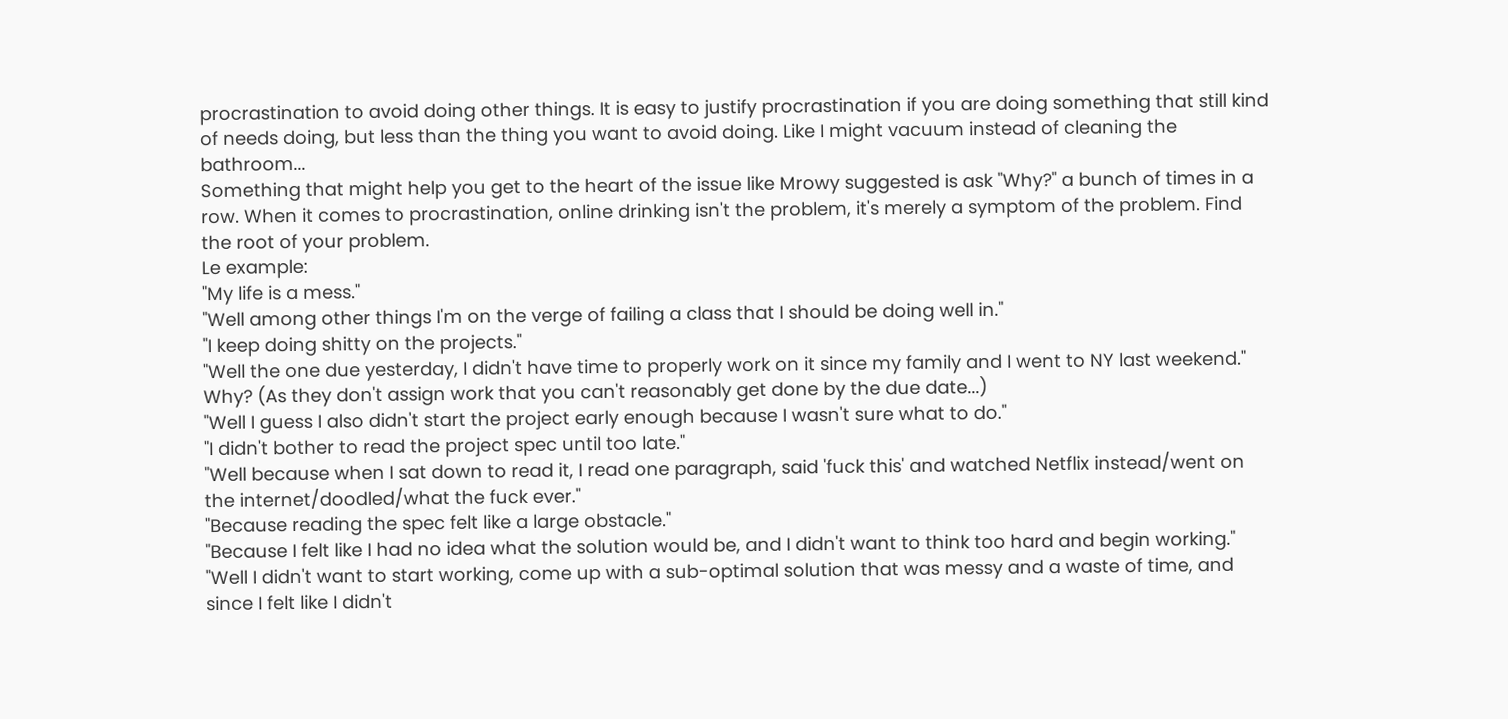procrastination to avoid doing other things. It is easy to justify procrastination if you are doing something that still kind of needs doing, but less than the thing you want to avoid doing. Like I might vacuum instead of cleaning the bathroom...
Something that might help you get to the heart of the issue like Mrowy suggested is ask "Why?" a bunch of times in a row. When it comes to procrastination, online drinking isn't the problem, it's merely a symptom of the problem. Find the root of your problem.
Le example:
"My life is a mess."
"Well among other things I'm on the verge of failing a class that I should be doing well in."
"I keep doing shitty on the projects."
"Well the one due yesterday, I didn't have time to properly work on it since my family and I went to NY last weekend."
Why? (As they don't assign work that you can't reasonably get done by the due date...)
"Well I guess I also didn't start the project early enough because I wasn't sure what to do."
"I didn't bother to read the project spec until too late."
"Well because when I sat down to read it, I read one paragraph, said 'fuck this' and watched Netflix instead/went on the internet/doodled/what the fuck ever."
"Because reading the spec felt like a large obstacle."
"Because I felt like I had no idea what the solution would be, and I didn't want to think too hard and begin working."
"Well I didn't want to start working, come up with a sub-optimal solution that was messy and a waste of time, and since I felt like I didn't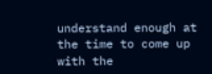understand enough at the time to come up with the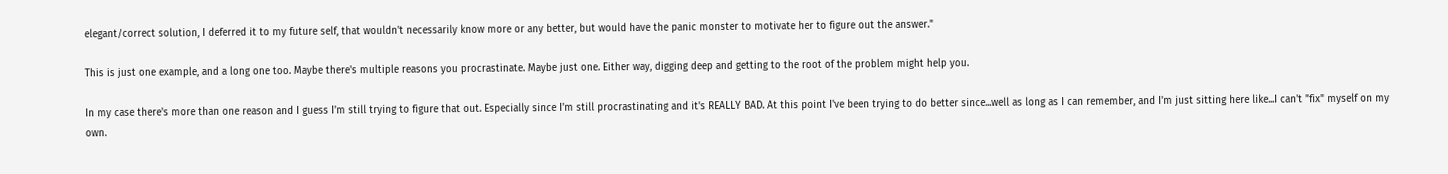elegant/correct solution, I deferred it to my future self, that wouldn't necessarily know more or any better, but would have the panic monster to motivate her to figure out the answer."

This is just one example, and a long one too. Maybe there's multiple reasons you procrastinate. Maybe just one. Either way, digging deep and getting to the root of the problem might help you.

In my case there's more than one reason and I guess I'm still trying to figure that out. Especially since I'm still procrastinating and it's REALLY BAD. At this point I've been trying to do better since...well as long as I can remember, and I'm just sitting here like...I can't "fix" myself on my own.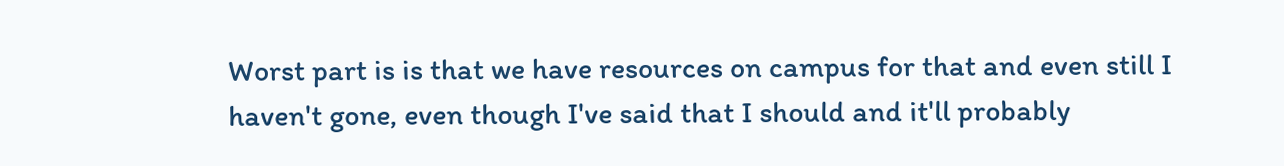Worst part is is that we have resources on campus for that and even still I haven't gone, even though I've said that I should and it'll probably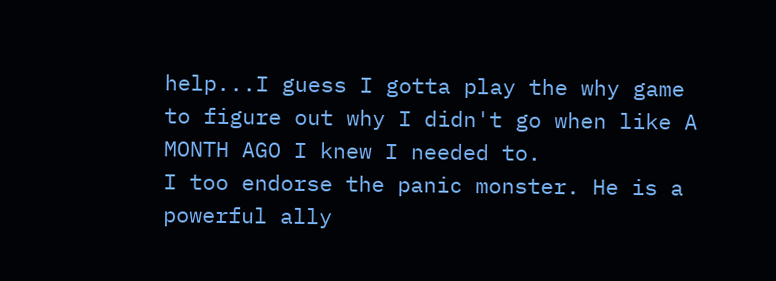help...I guess I gotta play the why game to figure out why I didn't go when like A MONTH AGO I knew I needed to.
I too endorse the panic monster. He is a powerful ally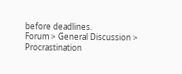before deadlines.
Forum > General Discussion > Procrastination